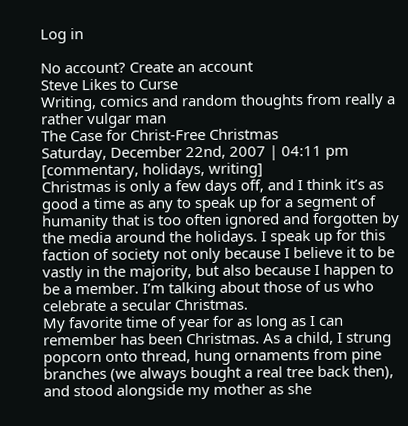Log in

No account? Create an account
Steve Likes to Curse
Writing, comics and random thoughts from really a rather vulgar man
The Case for Christ-Free Christmas
Saturday, December 22nd, 2007 | 04:11 pm [commentary, holidays, writing]
Christmas is only a few days off, and I think it’s as good a time as any to speak up for a segment of humanity that is too often ignored and forgotten by the media around the holidays. I speak up for this faction of society not only because I believe it to be vastly in the majority, but also because I happen to be a member. I’m talking about those of us who celebrate a secular Christmas.
My favorite time of year for as long as I can remember has been Christmas. As a child, I strung popcorn onto thread, hung ornaments from pine branches (we always bought a real tree back then), and stood alongside my mother as she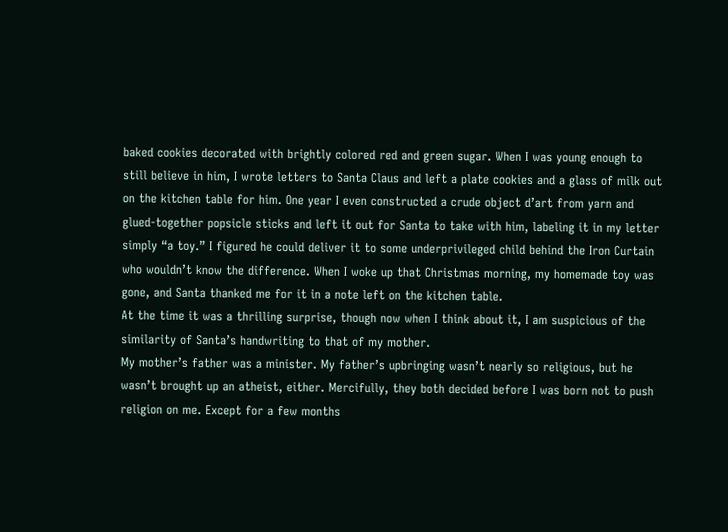baked cookies decorated with brightly colored red and green sugar. When I was young enough to still believe in him, I wrote letters to Santa Claus and left a plate cookies and a glass of milk out on the kitchen table for him. One year I even constructed a crude object d’art from yarn and glued-together popsicle sticks and left it out for Santa to take with him, labeling it in my letter simply “a toy.” I figured he could deliver it to some underprivileged child behind the Iron Curtain who wouldn’t know the difference. When I woke up that Christmas morning, my homemade toy was gone, and Santa thanked me for it in a note left on the kitchen table.
At the time it was a thrilling surprise, though now when I think about it, I am suspicious of the similarity of Santa’s handwriting to that of my mother.
My mother’s father was a minister. My father’s upbringing wasn’t nearly so religious, but he wasn’t brought up an atheist, either. Mercifully, they both decided before I was born not to push religion on me. Except for a few months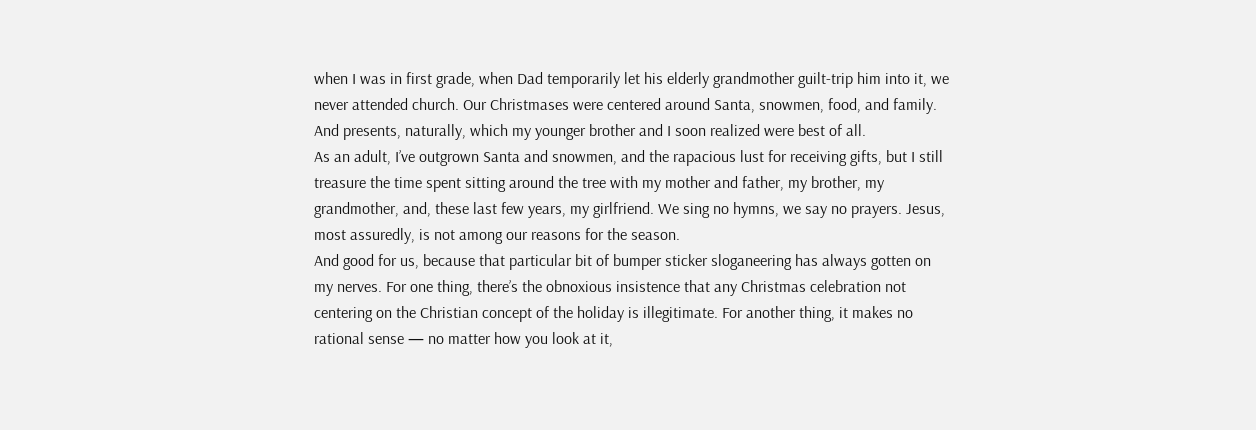when I was in first grade, when Dad temporarily let his elderly grandmother guilt-trip him into it, we never attended church. Our Christmases were centered around Santa, snowmen, food, and family.  And presents, naturally, which my younger brother and I soon realized were best of all.
As an adult, I’ve outgrown Santa and snowmen, and the rapacious lust for receiving gifts, but I still treasure the time spent sitting around the tree with my mother and father, my brother, my grandmother, and, these last few years, my girlfriend. We sing no hymns, we say no prayers. Jesus, most assuredly, is not among our reasons for the season.
And good for us, because that particular bit of bumper sticker sloganeering has always gotten on my nerves. For one thing, there’s the obnoxious insistence that any Christmas celebration not centering on the Christian concept of the holiday is illegitimate. For another thing, it makes no rational sense — no matter how you look at it,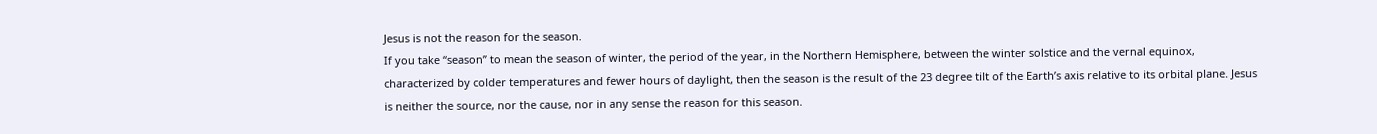Jesus is not the reason for the season.
If you take “season” to mean the season of winter, the period of the year, in the Northern Hemisphere, between the winter solstice and the vernal equinox, characterized by colder temperatures and fewer hours of daylight, then the season is the result of the 23 degree tilt of the Earth’s axis relative to its orbital plane. Jesus is neither the source, nor the cause, nor in any sense the reason for this season.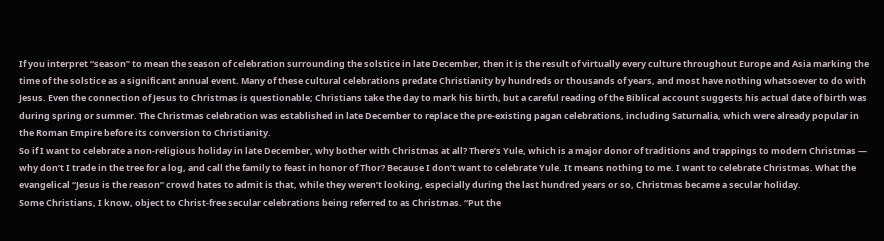If you interpret “season” to mean the season of celebration surrounding the solstice in late December, then it is the result of virtually every culture throughout Europe and Asia marking the time of the solstice as a significant annual event. Many of these cultural celebrations predate Christianity by hundreds or thousands of years, and most have nothing whatsoever to do with Jesus. Even the connection of Jesus to Christmas is questionable; Christians take the day to mark his birth, but a careful reading of the Biblical account suggests his actual date of birth was during spring or summer. The Christmas celebration was established in late December to replace the pre-existing pagan celebrations, including Saturnalia, which were already popular in the Roman Empire before its conversion to Christianity.
So if I want to celebrate a non-religious holiday in late December, why bother with Christmas at all? There’s Yule, which is a major donor of traditions and trappings to modern Christmas — why don’t I trade in the tree for a log, and call the family to feast in honor of Thor? Because I don’t want to celebrate Yule. It means nothing to me. I want to celebrate Christmas. What the evangelical “Jesus is the reason” crowd hates to admit is that, while they weren’t looking, especially during the last hundred years or so, Christmas became a secular holiday.
Some Christians, I know, object to Christ-free secular celebrations being referred to as Christmas. “Put the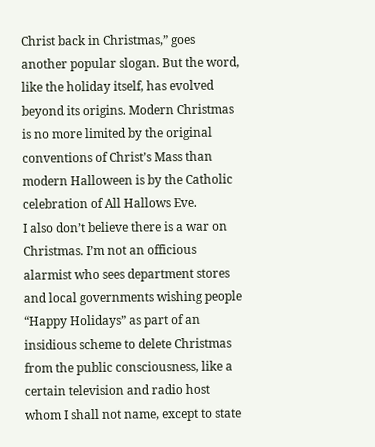Christ back in Christmas,” goes another popular slogan. But the word, like the holiday itself, has evolved beyond its origins. Modern Christmas is no more limited by the original conventions of Christ’s Mass than modern Halloween is by the Catholic celebration of All Hallows Eve.
I also don’t believe there is a war on Christmas. I’m not an officious alarmist who sees department stores and local governments wishing people “Happy Holidays” as part of an insidious scheme to delete Christmas from the public consciousness, like a certain television and radio host whom I shall not name, except to state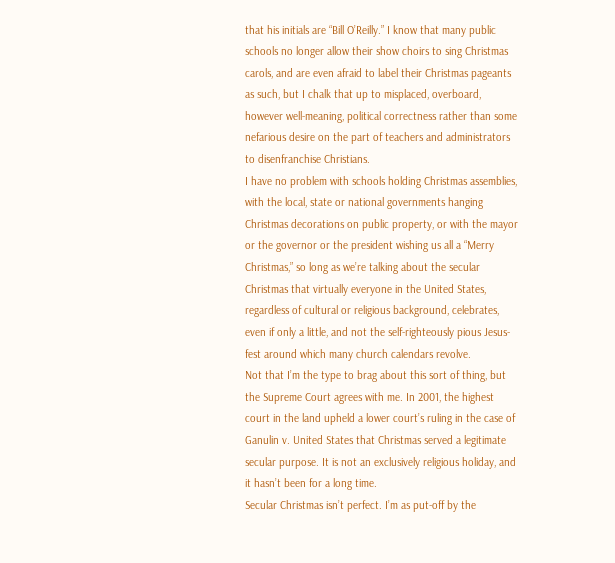that his initials are “Bill O’Reilly.” I know that many public schools no longer allow their show choirs to sing Christmas carols, and are even afraid to label their Christmas pageants as such, but I chalk that up to misplaced, overboard, however well-meaning, political correctness rather than some nefarious desire on the part of teachers and administrators to disenfranchise Christians.
I have no problem with schools holding Christmas assemblies, with the local, state or national governments hanging Christmas decorations on public property, or with the mayor or the governor or the president wishing us all a “Merry Christmas,” so long as we’re talking about the secular Christmas that virtually everyone in the United States, regardless of cultural or religious background, celebrates, even if only a little, and not the self-righteously pious Jesus-fest around which many church calendars revolve.
Not that I’m the type to brag about this sort of thing, but the Supreme Court agrees with me. In 2001, the highest court in the land upheld a lower court’s ruling in the case of Ganulin v. United States that Christmas served a legitimate secular purpose. It is not an exclusively religious holiday, and it hasn’t been for a long time.
Secular Christmas isn’t perfect. I’m as put-off by the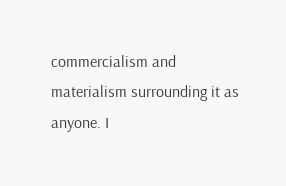commercialism and materialism surrounding it as anyone. I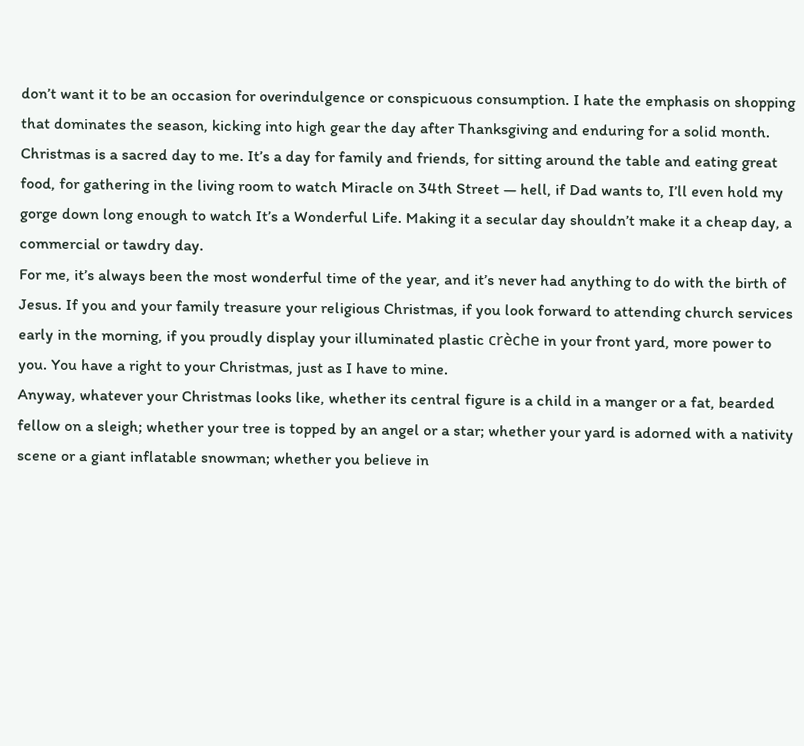don’t want it to be an occasion for overindulgence or conspicuous consumption. I hate the emphasis on shopping that dominates the season, kicking into high gear the day after Thanksgiving and enduring for a solid month. Christmas is a sacred day to me. It’s a day for family and friends, for sitting around the table and eating great food, for gathering in the living room to watch Miracle on 34th Street — hell, if Dad wants to, I’ll even hold my gorge down long enough to watch It’s a Wonderful Life. Making it a secular day shouldn’t make it a cheap day, a commercial or tawdry day.
For me, it’s always been the most wonderful time of the year, and it’s never had anything to do with the birth of Jesus. If you and your family treasure your religious Christmas, if you look forward to attending church services early in the morning, if you proudly display your illuminated plastic crèche in your front yard, more power to you. You have a right to your Christmas, just as I have to mine.
Anyway, whatever your Christmas looks like, whether its central figure is a child in a manger or a fat, bearded fellow on a sleigh; whether your tree is topped by an angel or a star; whether your yard is adorned with a nativity scene or a giant inflatable snowman; whether you believe in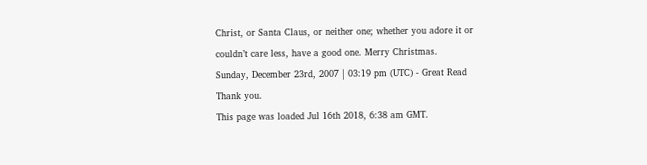Christ, or Santa Claus, or neither one; whether you adore it or couldn’t care less, have a good one. Merry Christmas.
Sunday, December 23rd, 2007 | 03:19 pm (UTC) - Great Read
Thank you.
This page was loaded Jul 16th 2018, 6:38 am GMT.